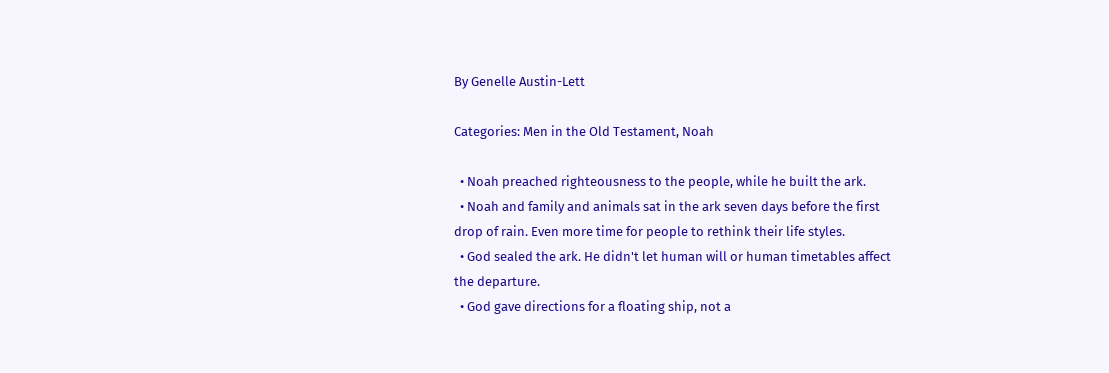By Genelle Austin-Lett

Categories: Men in the Old Testament, Noah

  • Noah preached righteousness to the people, while he built the ark.
  • Noah and family and animals sat in the ark seven days before the first drop of rain. Even more time for people to rethink their life styles.
  • God sealed the ark. He didn't let human will or human timetables affect the departure.
  • God gave directions for a floating ship, not a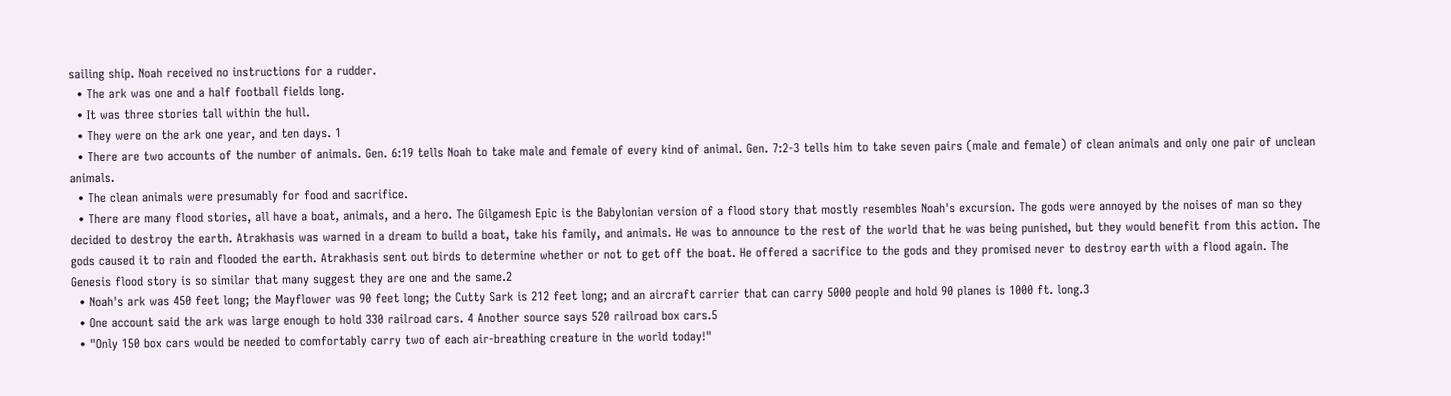sailing ship. Noah received no instructions for a rudder.
  • The ark was one and a half football fields long.
  • It was three stories tall within the hull.
  • They were on the ark one year, and ten days. 1
  • There are two accounts of the number of animals. Gen. 6:19 tells Noah to take male and female of every kind of animal. Gen. 7:2-3 tells him to take seven pairs (male and female) of clean animals and only one pair of unclean animals.
  • The clean animals were presumably for food and sacrifice.
  • There are many flood stories, all have a boat, animals, and a hero. The Gilgamesh Epic is the Babylonian version of a flood story that mostly resembles Noah's excursion. The gods were annoyed by the noises of man so they decided to destroy the earth. Atrakhasis was warned in a dream to build a boat, take his family, and animals. He was to announce to the rest of the world that he was being punished, but they would benefit from this action. The gods caused it to rain and flooded the earth. Atrakhasis sent out birds to determine whether or not to get off the boat. He offered a sacrifice to the gods and they promised never to destroy earth with a flood again. The Genesis flood story is so similar that many suggest they are one and the same.2
  • Noah's ark was 450 feet long; the Mayflower was 90 feet long; the Cutty Sark is 212 feet long; and an aircraft carrier that can carry 5000 people and hold 90 planes is 1000 ft. long.3
  • One account said the ark was large enough to hold 330 railroad cars. 4 Another source says 520 railroad box cars.5
  • "Only 150 box cars would be needed to comfortably carry two of each air-breathing creature in the world today!"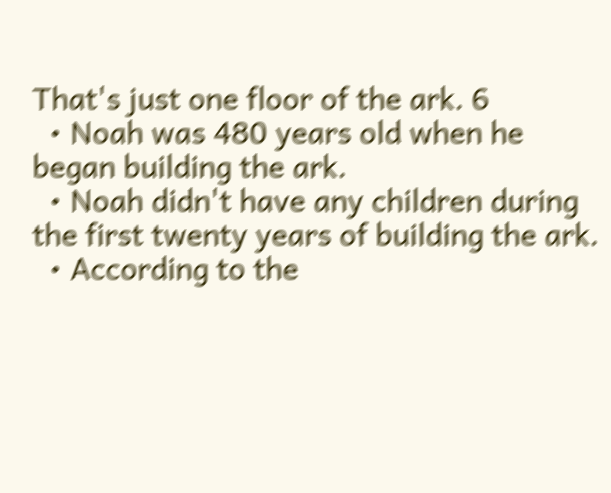That's just one floor of the ark. 6
  • Noah was 480 years old when he began building the ark.
  • Noah didn't have any children during the first twenty years of building the ark.
  • According to the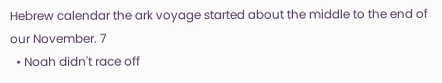Hebrew calendar the ark voyage started about the middle to the end of our November. 7
  • Noah didn't race off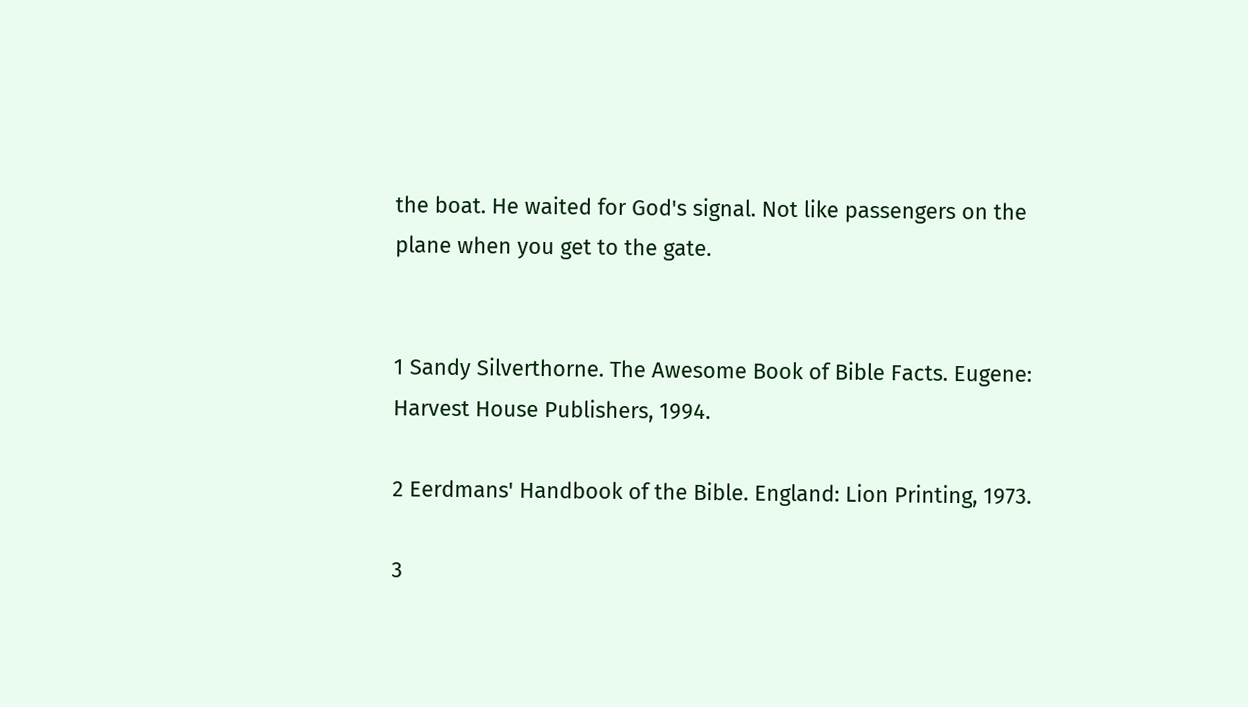the boat. He waited for God's signal. Not like passengers on the plane when you get to the gate.


1 Sandy Silverthorne. The Awesome Book of Bible Facts. Eugene: Harvest House Publishers, 1994.

2 Eerdmans' Handbook of the Bible. England: Lion Printing, 1973.

3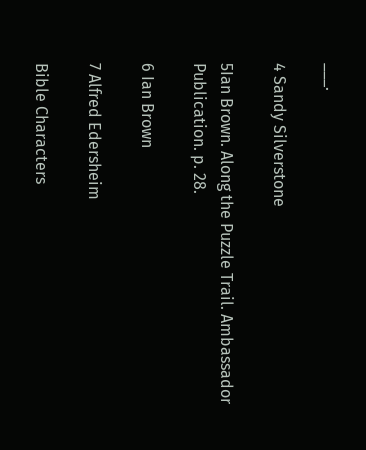___.

4 Sandy Silverstone

5Ian Brown. Along the Puzzle Trail. Ambassador Publication. p. 28.

6 Ian Brown

7 Alfred Edersheim

Bible Characters